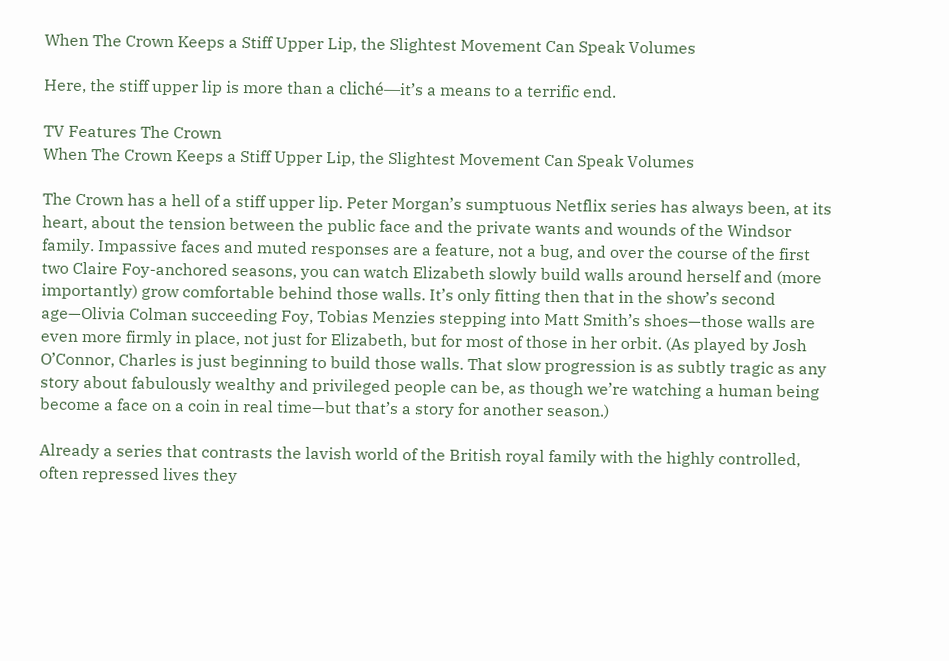When The Crown Keeps a Stiff Upper Lip, the Slightest Movement Can Speak Volumes

Here, the stiff upper lip is more than a cliché—it’s a means to a terrific end.

TV Features The Crown
When The Crown Keeps a Stiff Upper Lip, the Slightest Movement Can Speak Volumes

The Crown has a hell of a stiff upper lip. Peter Morgan’s sumptuous Netflix series has always been, at its heart, about the tension between the public face and the private wants and wounds of the Windsor family. Impassive faces and muted responses are a feature, not a bug, and over the course of the first two Claire Foy-anchored seasons, you can watch Elizabeth slowly build walls around herself and (more importantly) grow comfortable behind those walls. It’s only fitting then that in the show’s second age—Olivia Colman succeeding Foy, Tobias Menzies stepping into Matt Smith’s shoes—those walls are even more firmly in place, not just for Elizabeth, but for most of those in her orbit. (As played by Josh O’Connor, Charles is just beginning to build those walls. That slow progression is as subtly tragic as any story about fabulously wealthy and privileged people can be, as though we’re watching a human being become a face on a coin in real time—but that’s a story for another season.)

Already a series that contrasts the lavish world of the British royal family with the highly controlled, often repressed lives they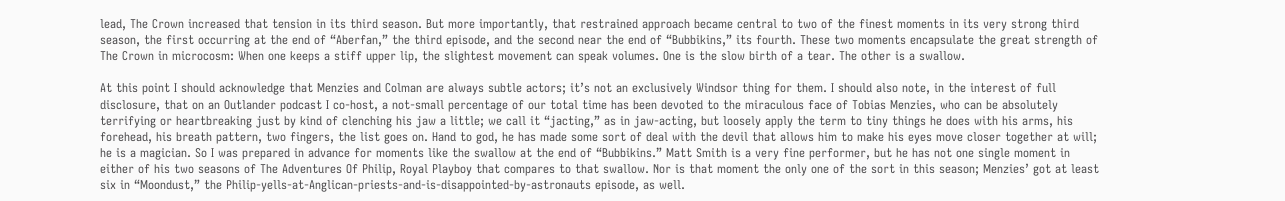lead, The Crown increased that tension in its third season. But more importantly, that restrained approach became central to two of the finest moments in its very strong third season, the first occurring at the end of “Aberfan,” the third episode, and the second near the end of “Bubbikins,” its fourth. These two moments encapsulate the great strength of The Crown in microcosm: When one keeps a stiff upper lip, the slightest movement can speak volumes. One is the slow birth of a tear. The other is a swallow.

At this point I should acknowledge that Menzies and Colman are always subtle actors; it’s not an exclusively Windsor thing for them. I should also note, in the interest of full disclosure, that on an Outlander podcast I co-host, a not-small percentage of our total time has been devoted to the miraculous face of Tobias Menzies, who can be absolutely terrifying or heartbreaking just by kind of clenching his jaw a little; we call it “jacting,” as in jaw-acting, but loosely apply the term to tiny things he does with his arms, his forehead, his breath pattern, two fingers, the list goes on. Hand to god, he has made some sort of deal with the devil that allows him to make his eyes move closer together at will; he is a magician. So I was prepared in advance for moments like the swallow at the end of “Bubbikins.” Matt Smith is a very fine performer, but he has not one single moment in either of his two seasons of The Adventures Of Philip, Royal Playboy that compares to that swallow. Nor is that moment the only one of the sort in this season; Menzies’ got at least six in “Moondust,” the Philip-yells-at-Anglican-priests-and-is-disappointed-by-astronauts episode, as well.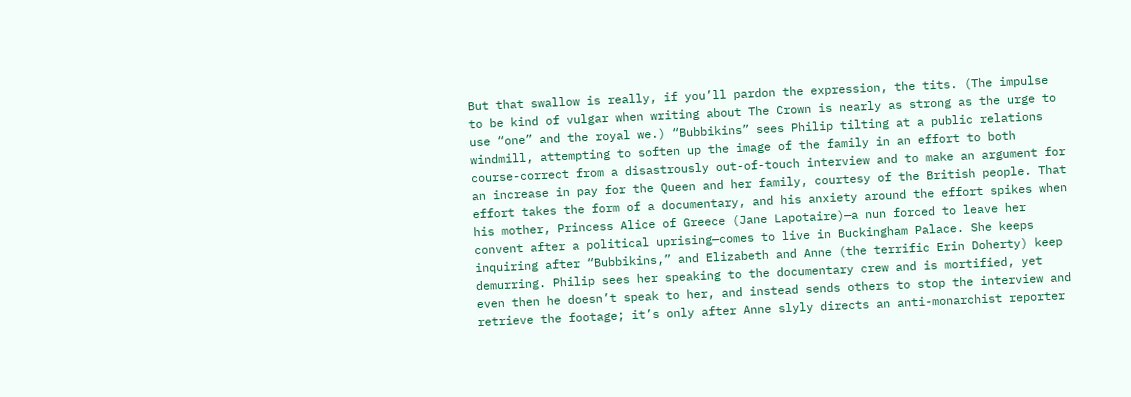But that swallow is really, if you’ll pardon the expression, the tits. (The impulse to be kind of vulgar when writing about The Crown is nearly as strong as the urge to use “one” and the royal we.) “Bubbikins” sees Philip tilting at a public relations windmill, attempting to soften up the image of the family in an effort to both course-correct from a disastrously out-of-touch interview and to make an argument for an increase in pay for the Queen and her family, courtesy of the British people. That effort takes the form of a documentary, and his anxiety around the effort spikes when his mother, Princess Alice of Greece (Jane Lapotaire)—a nun forced to leave her convent after a political uprising—comes to live in Buckingham Palace. She keeps inquiring after “Bubbikins,” and Elizabeth and Anne (the terrific Erin Doherty) keep demurring. Philip sees her speaking to the documentary crew and is mortified, yet even then he doesn’t speak to her, and instead sends others to stop the interview and retrieve the footage; it’s only after Anne slyly directs an anti-monarchist reporter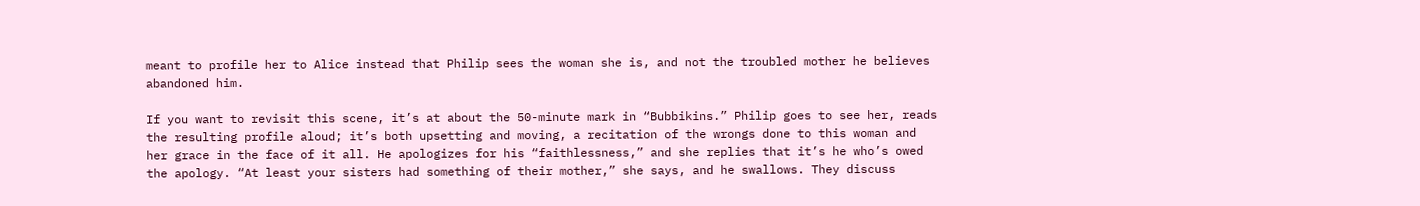meant to profile her to Alice instead that Philip sees the woman she is, and not the troubled mother he believes abandoned him.

If you want to revisit this scene, it’s at about the 50-minute mark in “Bubbikins.” Philip goes to see her, reads the resulting profile aloud; it’s both upsetting and moving, a recitation of the wrongs done to this woman and her grace in the face of it all. He apologizes for his “faithlessness,” and she replies that it’s he who’s owed the apology. “At least your sisters had something of their mother,” she says, and he swallows. They discuss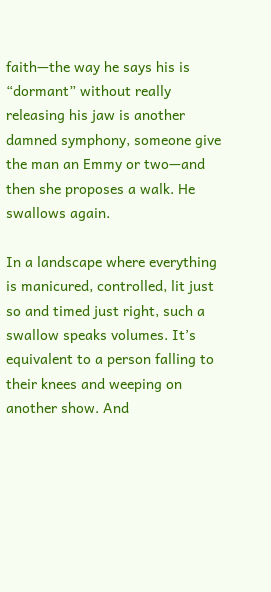faith—the way he says his is “dormant” without really releasing his jaw is another damned symphony, someone give the man an Emmy or two—and then she proposes a walk. He swallows again.

In a landscape where everything is manicured, controlled, lit just so and timed just right, such a swallow speaks volumes. It’s equivalent to a person falling to their knees and weeping on another show. And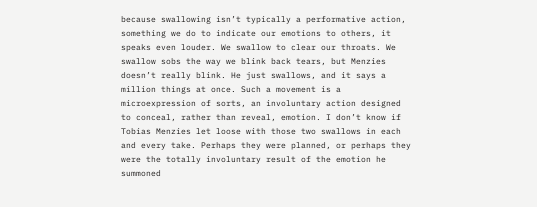because swallowing isn’t typically a performative action, something we do to indicate our emotions to others, it speaks even louder. We swallow to clear our throats. We swallow sobs the way we blink back tears, but Menzies doesn’t really blink. He just swallows, and it says a million things at once. Such a movement is a microexpression of sorts, an involuntary action designed to conceal, rather than reveal, emotion. I don’t know if Tobias Menzies let loose with those two swallows in each and every take. Perhaps they were planned, or perhaps they were the totally involuntary result of the emotion he summoned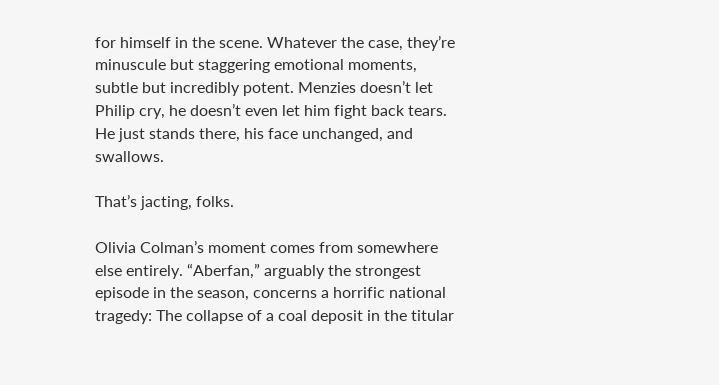for himself in the scene. Whatever the case, they’re minuscule but staggering emotional moments, subtle but incredibly potent. Menzies doesn’t let Philip cry, he doesn’t even let him fight back tears. He just stands there, his face unchanged, and swallows.

That’s jacting, folks.

Olivia Colman’s moment comes from somewhere else entirely. “Aberfan,” arguably the strongest episode in the season, concerns a horrific national tragedy: The collapse of a coal deposit in the titular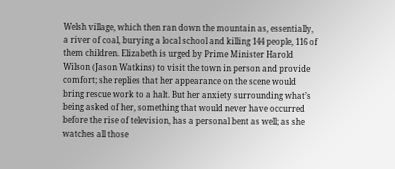Welsh village, which then ran down the mountain as, essentially, a river of coal, burying a local school and killing 144 people, 116 of them children. Elizabeth is urged by Prime Minister Harold Wilson (Jason Watkins) to visit the town in person and provide comfort; she replies that her appearance on the scene would bring rescue work to a halt. But her anxiety surrounding what’s being asked of her, something that would never have occurred before the rise of television, has a personal bent as well; as she watches all those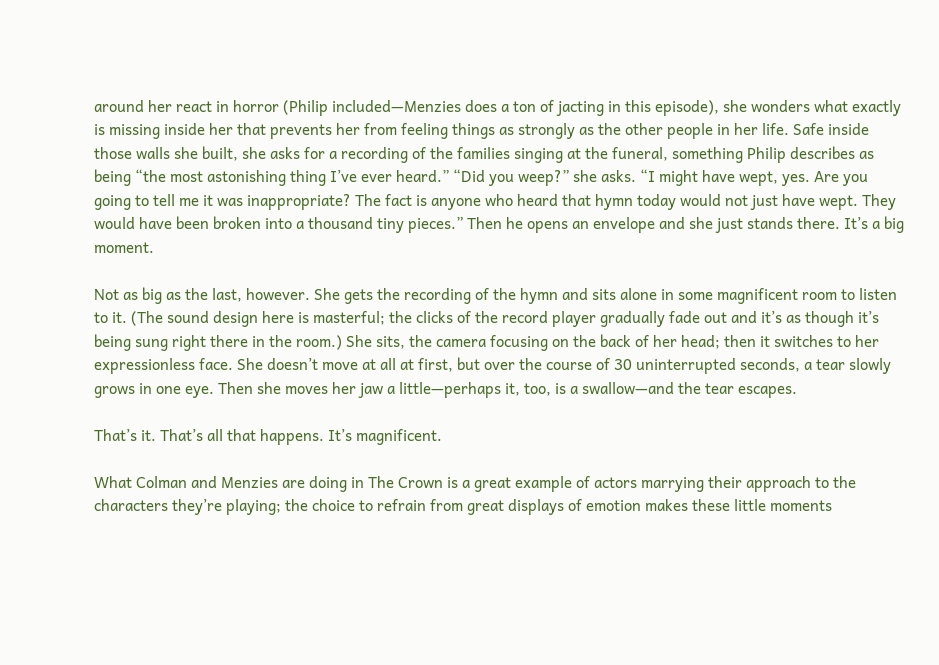around her react in horror (Philip included—Menzies does a ton of jacting in this episode), she wonders what exactly is missing inside her that prevents her from feeling things as strongly as the other people in her life. Safe inside those walls she built, she asks for a recording of the families singing at the funeral, something Philip describes as being “the most astonishing thing I’ve ever heard.” “Did you weep?” she asks. “I might have wept, yes. Are you going to tell me it was inappropriate? The fact is anyone who heard that hymn today would not just have wept. They would have been broken into a thousand tiny pieces.” Then he opens an envelope and she just stands there. It’s a big moment.

Not as big as the last, however. She gets the recording of the hymn and sits alone in some magnificent room to listen to it. (The sound design here is masterful; the clicks of the record player gradually fade out and it’s as though it’s being sung right there in the room.) She sits, the camera focusing on the back of her head; then it switches to her expressionless face. She doesn’t move at all at first, but over the course of 30 uninterrupted seconds, a tear slowly grows in one eye. Then she moves her jaw a little—perhaps it, too, is a swallow—and the tear escapes.

That’s it. That’s all that happens. It’s magnificent.

What Colman and Menzies are doing in The Crown is a great example of actors marrying their approach to the characters they’re playing; the choice to refrain from great displays of emotion makes these little moments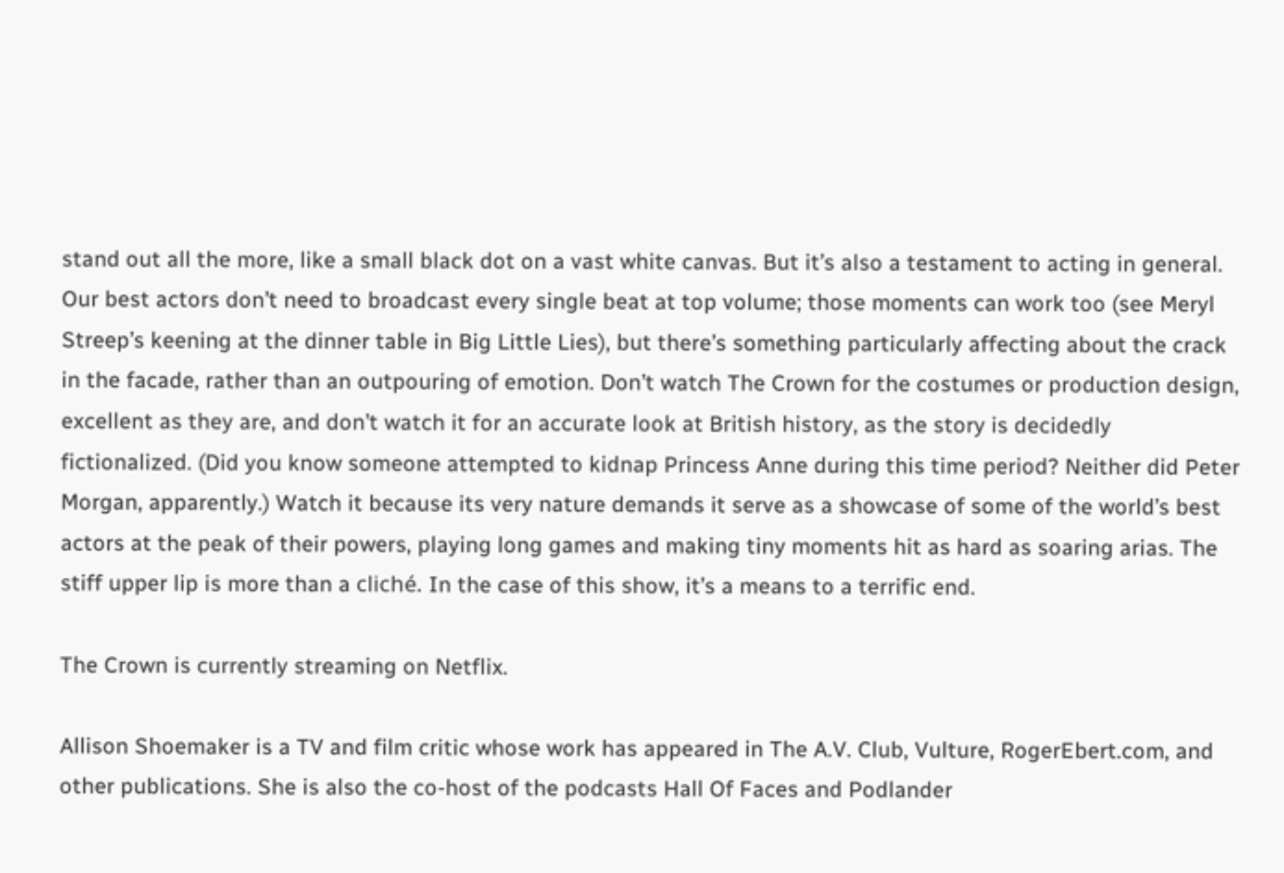stand out all the more, like a small black dot on a vast white canvas. But it’s also a testament to acting in general. Our best actors don’t need to broadcast every single beat at top volume; those moments can work too (see Meryl Streep’s keening at the dinner table in Big Little Lies), but there’s something particularly affecting about the crack in the facade, rather than an outpouring of emotion. Don’t watch The Crown for the costumes or production design, excellent as they are, and don’t watch it for an accurate look at British history, as the story is decidedly fictionalized. (Did you know someone attempted to kidnap Princess Anne during this time period? Neither did Peter Morgan, apparently.) Watch it because its very nature demands it serve as a showcase of some of the world’s best actors at the peak of their powers, playing long games and making tiny moments hit as hard as soaring arias. The stiff upper lip is more than a cliché. In the case of this show, it’s a means to a terrific end.

The Crown is currently streaming on Netflix.

Allison Shoemaker is a TV and film critic whose work has appeared in The A.V. Club, Vulture, RogerEbert.com, and other publications. She is also the co-host of the podcasts Hall Of Faces and Podlander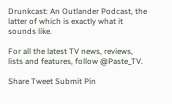Drunkcast: An Outlander Podcast, the latter of which is exactly what it sounds like.

For all the latest TV news, reviews, lists and features, follow @Paste_TV.

Share Tweet Submit Pin